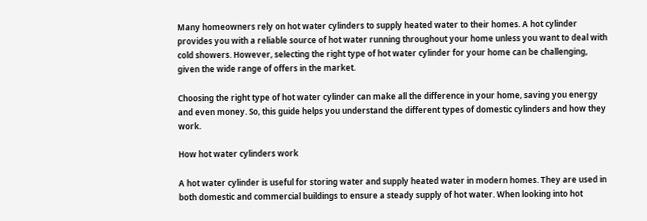Many homeowners rely on hot water cylinders to supply heated water to their homes. A hot cylinder provides you with a reliable source of hot water running throughout your home unless you want to deal with cold showers. However, selecting the right type of hot water cylinder for your home can be challenging, given the wide range of offers in the market.

Choosing the right type of hot water cylinder can make all the difference in your home, saving you energy and even money. So, this guide helps you understand the different types of domestic cylinders and how they work.

How hot water cylinders work

A hot water cylinder is useful for storing water and supply heated water in modern homes. They are used in both domestic and commercial buildings to ensure a steady supply of hot water. When looking into hot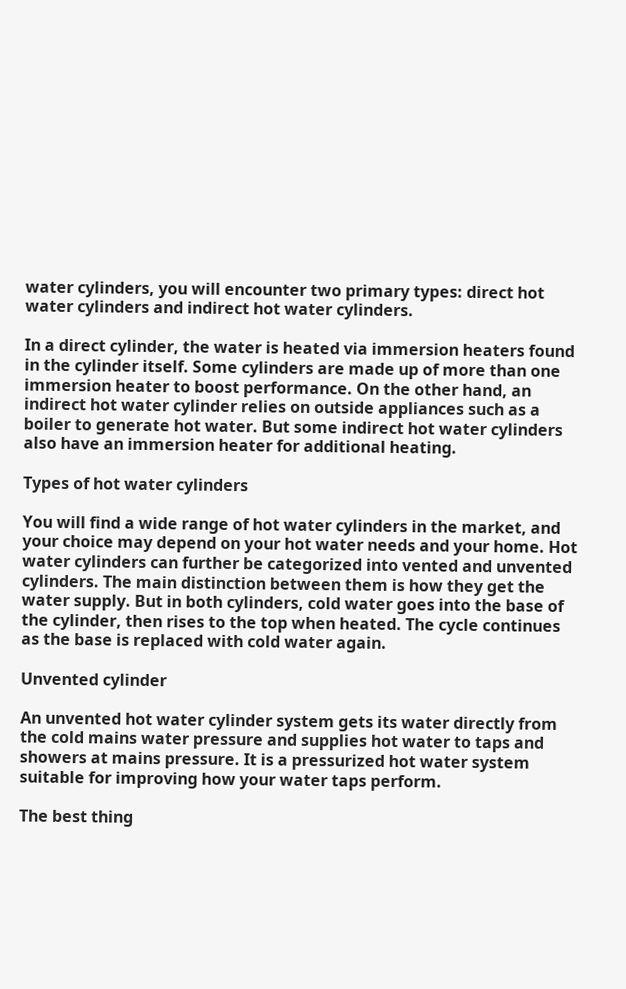water cylinders, you will encounter two primary types: direct hot water cylinders and indirect hot water cylinders.

In a direct cylinder, the water is heated via immersion heaters found in the cylinder itself. Some cylinders are made up of more than one immersion heater to boost performance. On the other hand, an indirect hot water cylinder relies on outside appliances such as a boiler to generate hot water. But some indirect hot water cylinders also have an immersion heater for additional heating.

Types of hot water cylinders

You will find a wide range of hot water cylinders in the market, and your choice may depend on your hot water needs and your home. Hot water cylinders can further be categorized into vented and unvented cylinders. The main distinction between them is how they get the water supply. But in both cylinders, cold water goes into the base of the cylinder, then rises to the top when heated. The cycle continues as the base is replaced with cold water again.

Unvented cylinder

An unvented hot water cylinder system gets its water directly from the cold mains water pressure and supplies hot water to taps and showers at mains pressure. It is a pressurized hot water system suitable for improving how your water taps perform.

The best thing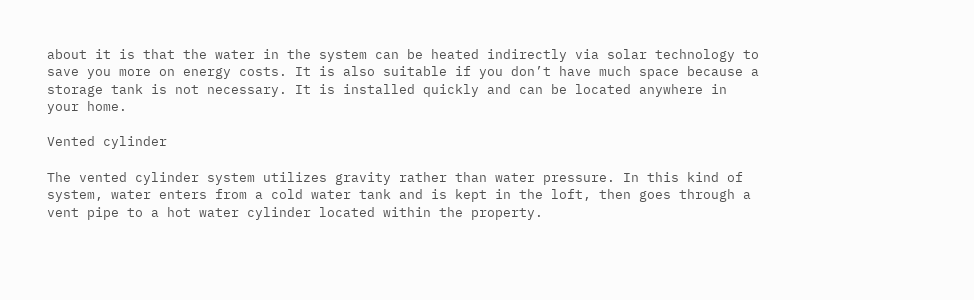about it is that the water in the system can be heated indirectly via solar technology to save you more on energy costs. It is also suitable if you don’t have much space because a storage tank is not necessary. It is installed quickly and can be located anywhere in your home.

Vented cylinder

The vented cylinder system utilizes gravity rather than water pressure. In this kind of system, water enters from a cold water tank and is kept in the loft, then goes through a vent pipe to a hot water cylinder located within the property.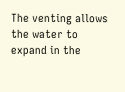The venting allows the water to expand in the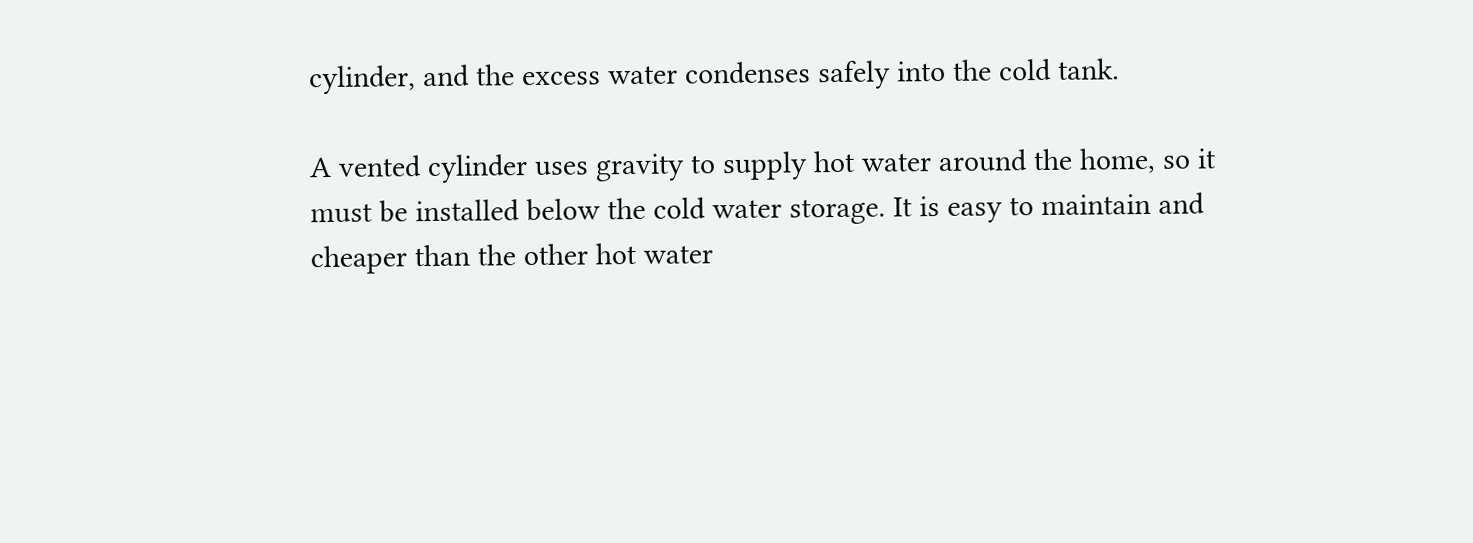cylinder, and the excess water condenses safely into the cold tank.

A vented cylinder uses gravity to supply hot water around the home, so it must be installed below the cold water storage. It is easy to maintain and cheaper than the other hot water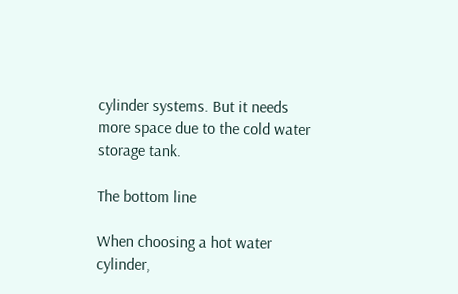cylinder systems. But it needs more space due to the cold water storage tank.

The bottom line

When choosing a hot water cylinder,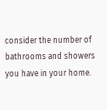consider the number of bathrooms and showers you have in your home.